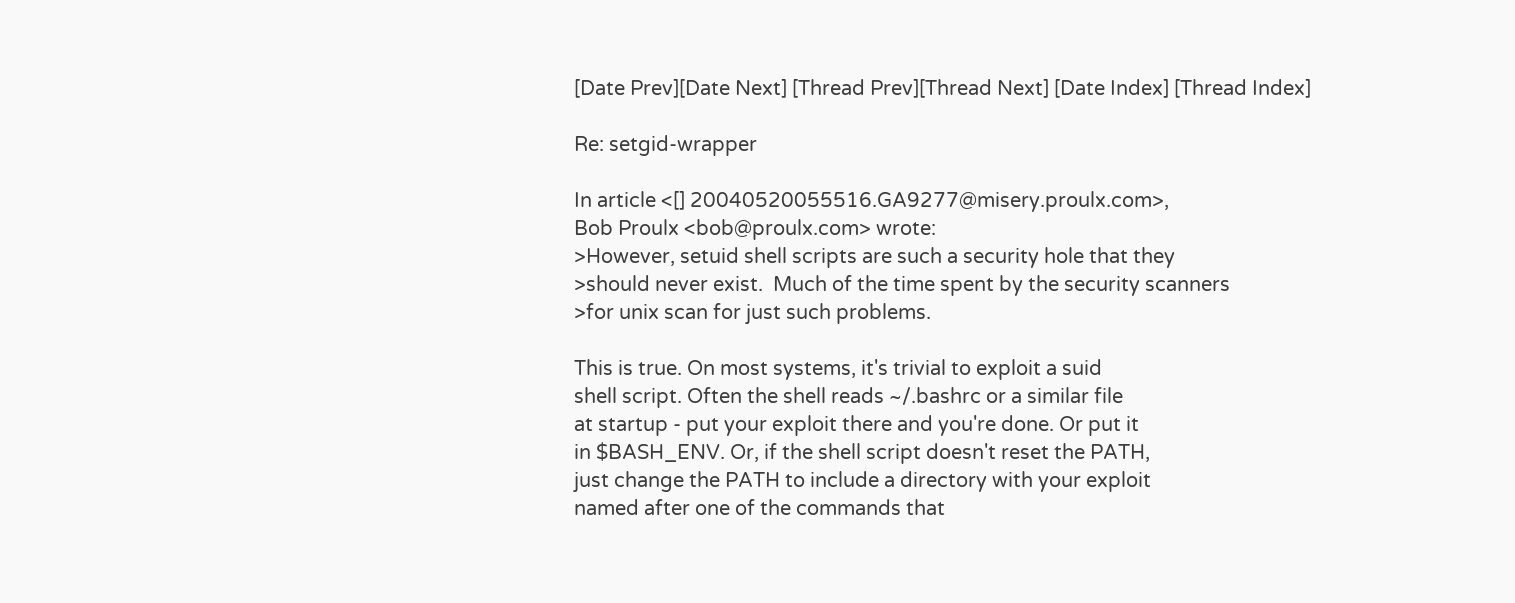[Date Prev][Date Next] [Thread Prev][Thread Next] [Date Index] [Thread Index]

Re: setgid-wrapper

In article <[] 20040520055516.GA9277@misery.proulx.com>,
Bob Proulx <bob@proulx.com> wrote:
>However, setuid shell scripts are such a security hole that they
>should never exist.  Much of the time spent by the security scanners
>for unix scan for just such problems.

This is true. On most systems, it's trivial to exploit a suid
shell script. Often the shell reads ~/.bashrc or a similar file
at startup - put your exploit there and you're done. Or put it
in $BASH_ENV. Or, if the shell script doesn't reset the PATH,
just change the PATH to include a directory with your exploit
named after one of the commands that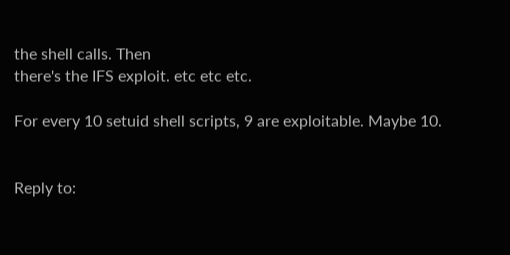the shell calls. Then
there's the IFS exploit. etc etc etc.

For every 10 setuid shell scripts, 9 are exploitable. Maybe 10.


Reply to: